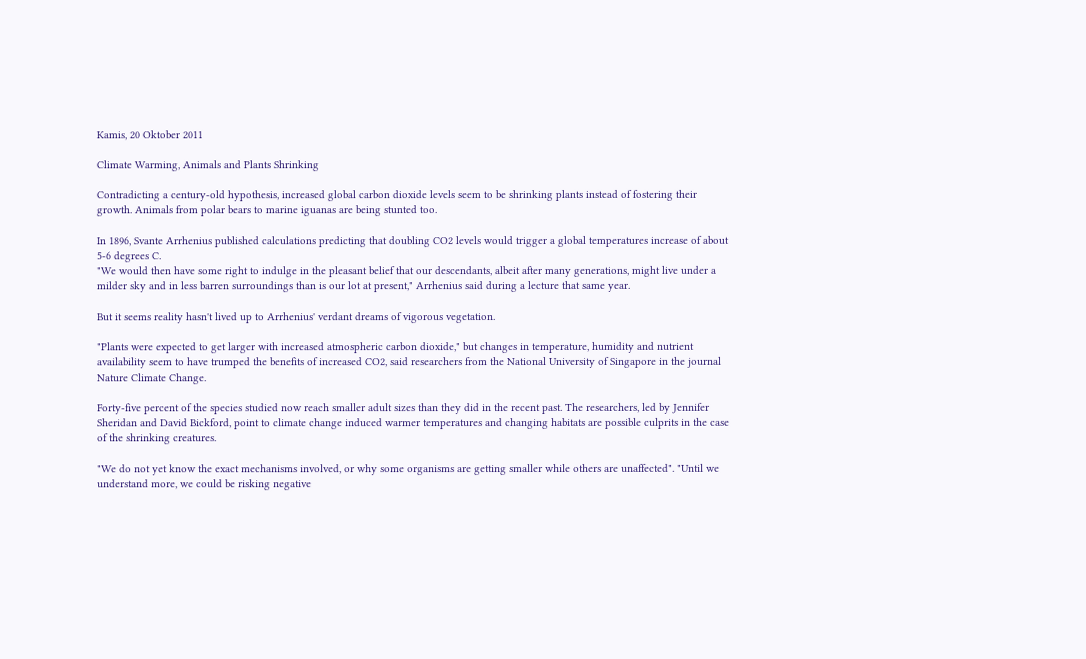Kamis, 20 Oktober 2011

Climate Warming, Animals and Plants Shrinking

Contradicting a century-old hypothesis, increased global carbon dioxide levels seem to be shrinking plants instead of fostering their growth. Animals from polar bears to marine iguanas are being stunted too.

In 1896, Svante Arrhenius published calculations predicting that doubling CO2 levels would trigger a global temperatures increase of about 5-6 degrees C.
"We would then have some right to indulge in the pleasant belief that our descendants, albeit after many generations, might live under a milder sky and in less barren surroundings than is our lot at present," Arrhenius said during a lecture that same year.

But it seems reality hasn't lived up to Arrhenius' verdant dreams of vigorous vegetation.

"Plants were expected to get larger with increased atmospheric carbon dioxide," but changes in temperature, humidity and nutrient availability seem to have trumped the benefits of increased CO2, said researchers from the National University of Singapore in the journal Nature Climate Change.

Forty-five percent of the species studied now reach smaller adult sizes than they did in the recent past. The researchers, led by Jennifer Sheridan and David Bickford, point to climate change induced warmer temperatures and changing habitats are possible culprits in the case of the shrinking creatures.

"We do not yet know the exact mechanisms involved, or why some organisms are getting smaller while others are unaffected". "Until we understand more, we could be risking negative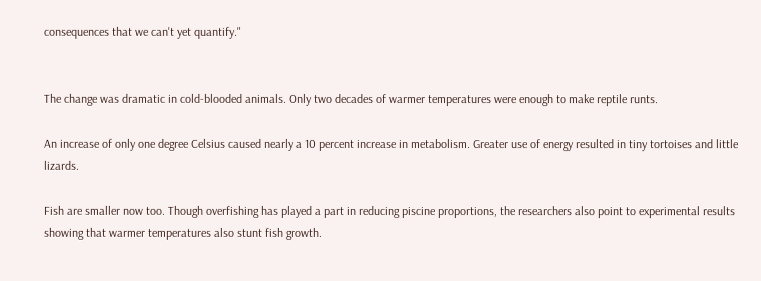consequences that we can't yet quantify."


The change was dramatic in cold-blooded animals. Only two decades of warmer temperatures were enough to make reptile runts.

An increase of only one degree Celsius caused nearly a 10 percent increase in metabolism. Greater use of energy resulted in tiny tortoises and little lizards.

Fish are smaller now too. Though overfishing has played a part in reducing piscine proportions, the researchers also point to experimental results showing that warmer temperatures also stunt fish growth.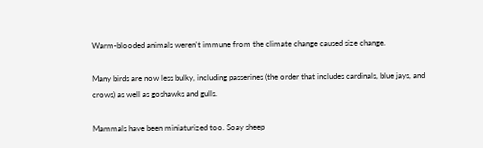Warm-blooded animals weren't immune from the climate change caused size change.

Many birds are now less bulky, including passerines (the order that includes cardinals, blue jays, and crows) as well as goshawks and gulls.

Mammals have been miniaturized too. Soay sheep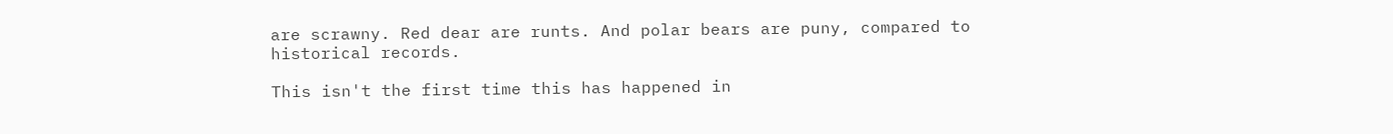are scrawny. Red dear are runts. And polar bears are puny, compared to historical records.

This isn't the first time this has happened in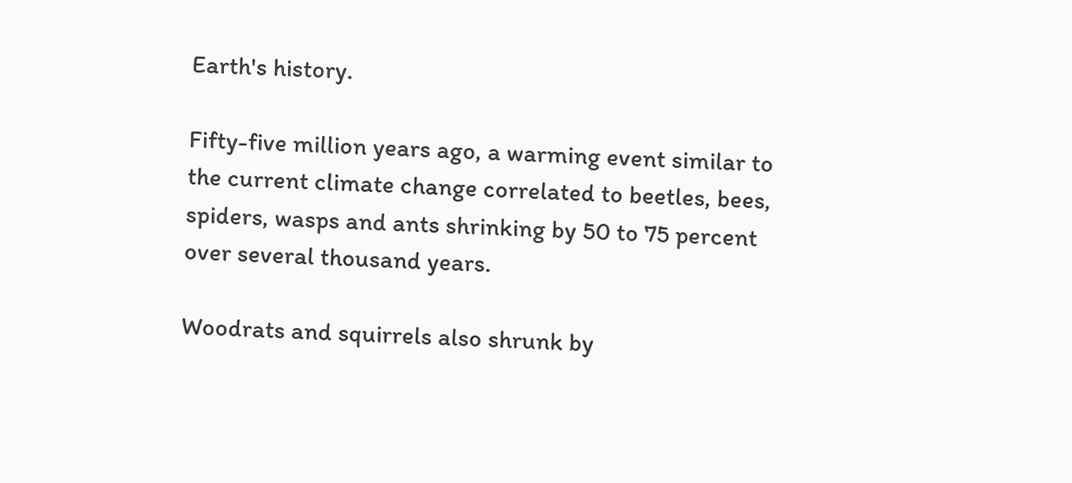Earth's history.

Fifty-five million years ago, a warming event similar to the current climate change correlated to beetles, bees, spiders, wasps and ants shrinking by 50 to 75 percent over several thousand years.

Woodrats and squirrels also shrunk by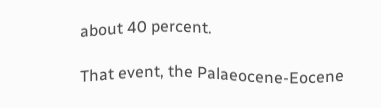about 40 percent.

That event, the Palaeocene-Eocene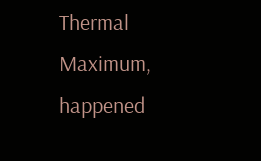Thermal Maximum, happened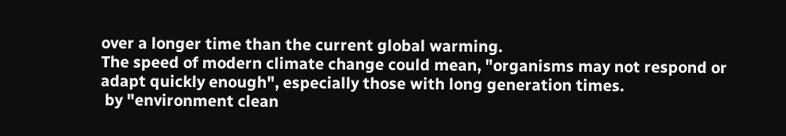over a longer time than the current global warming.
The speed of modern climate change could mean, "organisms may not respond or adapt quickly enough", especially those with long generation times.
 by "environment clean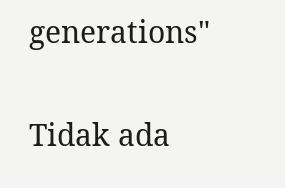generations"

Tidak ada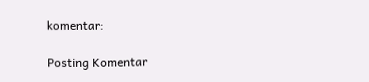komentar:

Posting Komentar